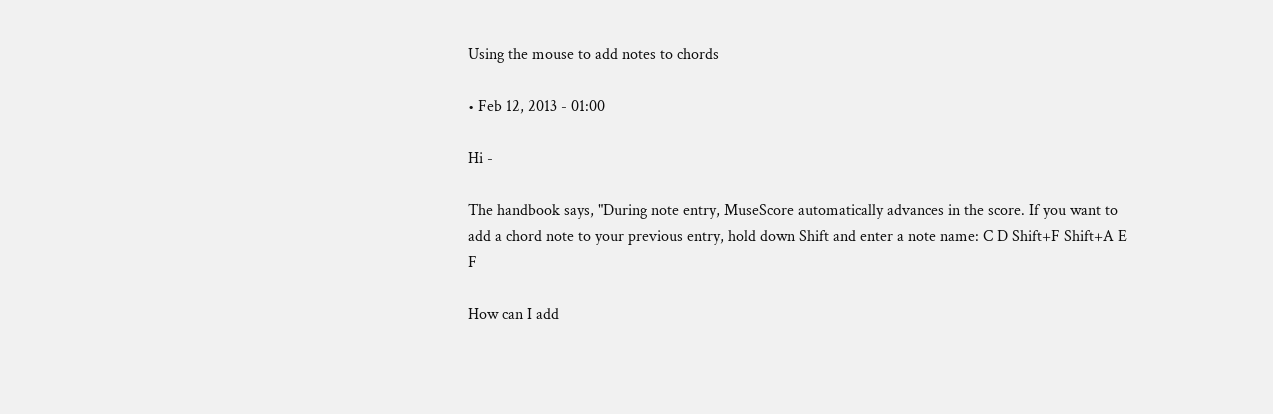Using the mouse to add notes to chords

• Feb 12, 2013 - 01:00

Hi -

The handbook says, "During note entry, MuseScore automatically advances in the score. If you want to add a chord note to your previous entry, hold down Shift and enter a note name: C D Shift+F Shift+A E F

How can I add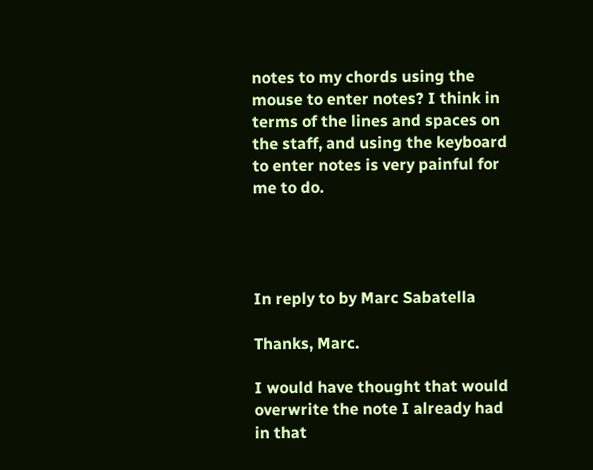notes to my chords using the mouse to enter notes? I think in terms of the lines and spaces on the staff, and using the keyboard to enter notes is very painful for me to do.




In reply to by Marc Sabatella

Thanks, Marc.

I would have thought that would overwrite the note I already had in that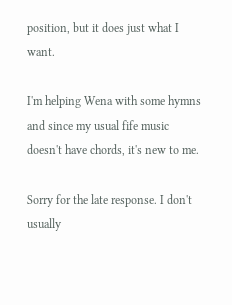position, but it does just what I want.

I'm helping Wena with some hymns and since my usual fife music doesn't have chords, it's new to me.

Sorry for the late response. I don't usually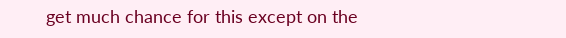get much chance for this except on the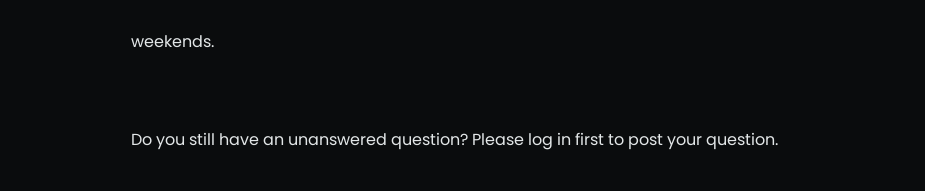weekends.


Do you still have an unanswered question? Please log in first to post your question.